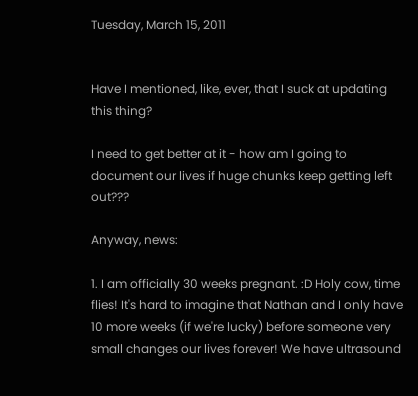Tuesday, March 15, 2011


Have I mentioned, like, ever, that I suck at updating this thing?

I need to get better at it - how am I going to document our lives if huge chunks keep getting left out???

Anyway, news:

1. I am officially 30 weeks pregnant. :D Holy cow, time flies! It's hard to imagine that Nathan and I only have 10 more weeks (if we're lucky) before someone very small changes our lives forever! We have ultrasound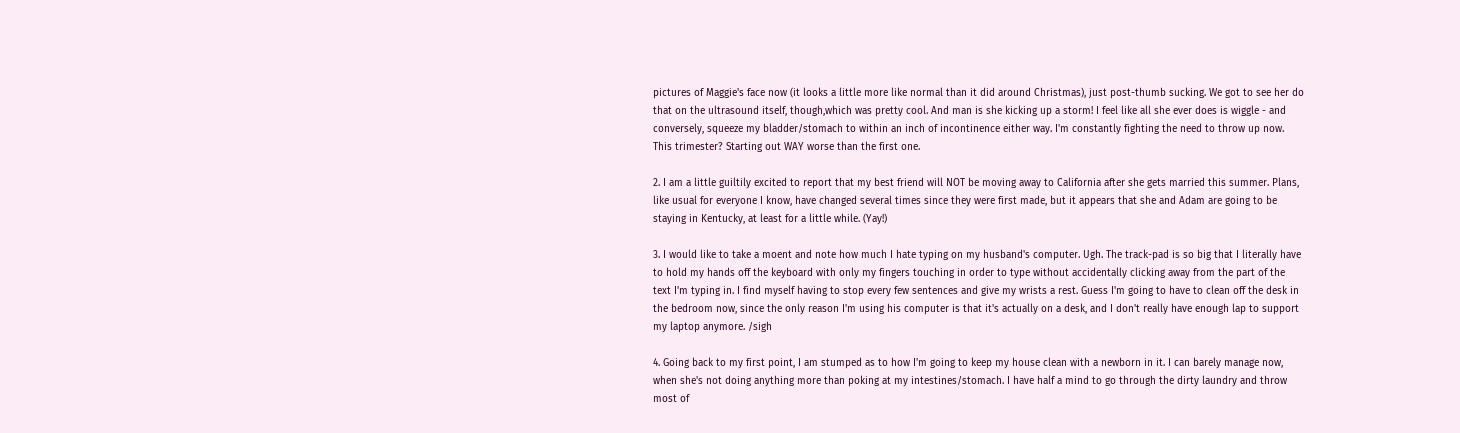pictures of Maggie's face now (it looks a little more like normal than it did around Christmas), just post-thumb sucking. We got to see her do that on the ultrasound itself, though,which was pretty cool. And man is she kicking up a storm! I feel like all she ever does is wiggle - and conversely, squeeze my bladder/stomach to within an inch of incontinence either way. I'm constantly fighting the need to throw up now. This trimester? Starting out WAY worse than the first one.

2. I am a little guiltily excited to report that my best friend will NOT be moving away to California after she gets married this summer. Plans, like usual for everyone I know, have changed several times since they were first made, but it appears that she and Adam are going to be staying in Kentucky, at least for a little while. (Yay!)

3. I would like to take a moent and note how much I hate typing on my husband's computer. Ugh. The track-pad is so big that I literally have to hold my hands off the keyboard with only my fingers touching in order to type without accidentally clicking away from the part of the text I'm typing in. I find myself having to stop every few sentences and give my wrists a rest. Guess I'm going to have to clean off the desk in the bedroom now, since the only reason I'm using his computer is that it's actually on a desk, and I don't really have enough lap to support my laptop anymore. /sigh

4. Going back to my first point, I am stumped as to how I'm going to keep my house clean with a newborn in it. I can barely manage now, when she's not doing anything more than poking at my intestines/stomach. I have half a mind to go through the dirty laundry and throw most of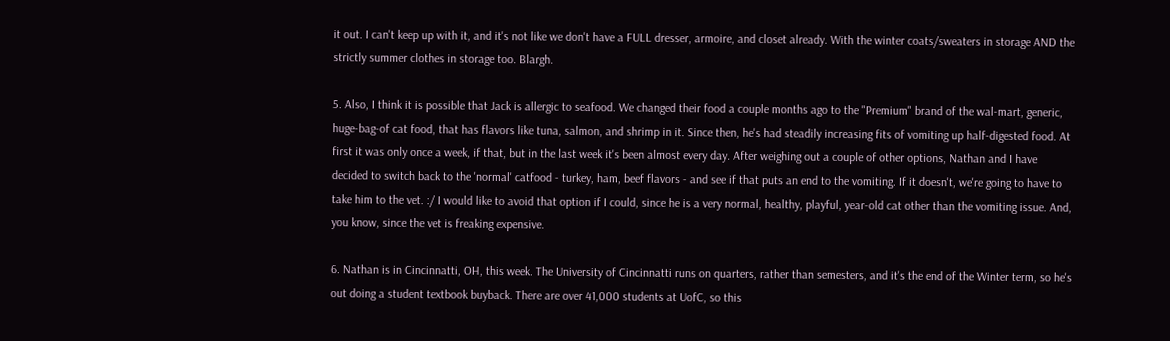it out. I can't keep up with it, and it's not like we don't have a FULL dresser, armoire, and closet already. With the winter coats/sweaters in storage AND the strictly summer clothes in storage too. Blargh.

5. Also, I think it is possible that Jack is allergic to seafood. We changed their food a couple months ago to the "Premium" brand of the wal-mart, generic, huge-bag-of cat food, that has flavors like tuna, salmon, and shrimp in it. Since then, he's had steadily increasing fits of vomiting up half-digested food. At first it was only once a week, if that, but in the last week it's been almost every day. After weighing out a couple of other options, Nathan and I have decided to switch back to the 'normal' catfood - turkey, ham, beef flavors - and see if that puts an end to the vomiting. If it doesn't, we're going to have to take him to the vet. :/ I would like to avoid that option if I could, since he is a very normal, healthy, playful, year-old cat other than the vomiting issue. And, you know, since the vet is freaking expensive.

6. Nathan is in Cincinnatti, OH, this week. The University of Cincinnatti runs on quarters, rather than semesters, and it's the end of the Winter term, so he's out doing a student textbook buyback. There are over 41,000 students at UofC, so this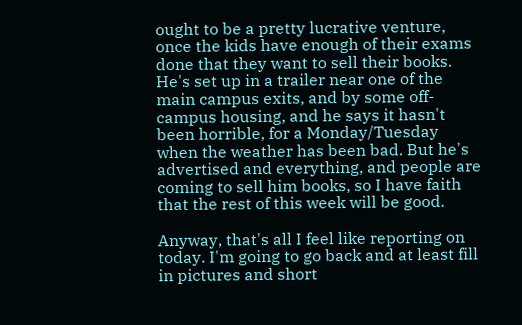ought to be a pretty lucrative venture, once the kids have enough of their exams done that they want to sell their books. He's set up in a trailer near one of the main campus exits, and by some off-campus housing, and he says it hasn't been horrible, for a Monday/Tuesday when the weather has been bad. But he's advertised and everything, and people are coming to sell him books, so I have faith that the rest of this week will be good.

Anyway, that's all I feel like reporting on today. I'm going to go back and at least fill in pictures and short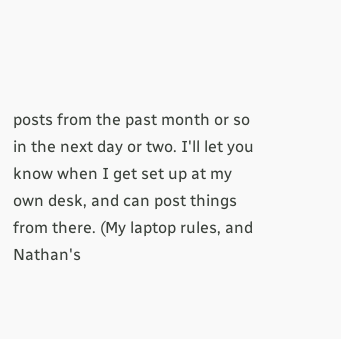posts from the past month or so in the next day or two. I'll let you know when I get set up at my own desk, and can post things from there. (My laptop rules, and Nathan's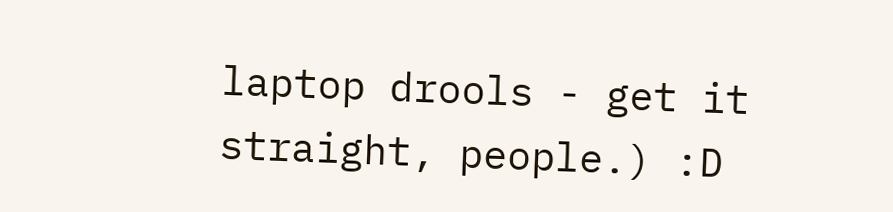laptop drools - get it straight, people.) :D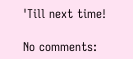'Till next time!

No comments: